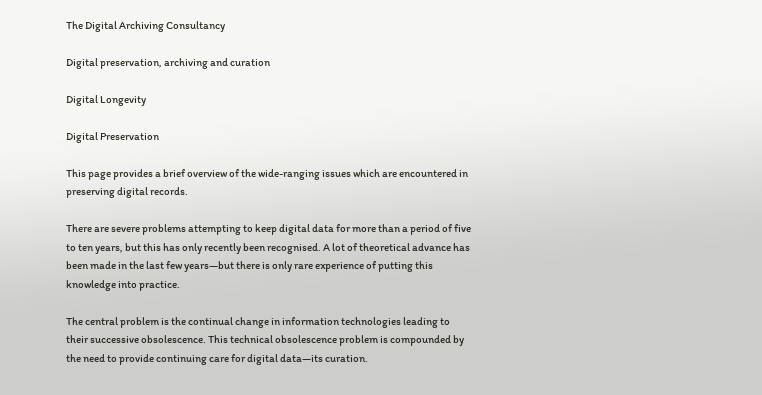The Digital Archiving Consultancy

Digital preservation, archiving and curation

Digital Longevity

Digital Preservation

This page provides a brief overview of the wide-ranging issues which are encountered in preserving digital records.

There are severe problems attempting to keep digital data for more than a period of five to ten years, but this has only recently been recognised. A lot of theoretical advance has been made in the last few years—but there is only rare experience of putting this knowledge into practice.

The central problem is the continual change in information technologies leading to their successive obsolescence. This technical obsolescence problem is compounded by the need to provide continuing care for digital data—its curation.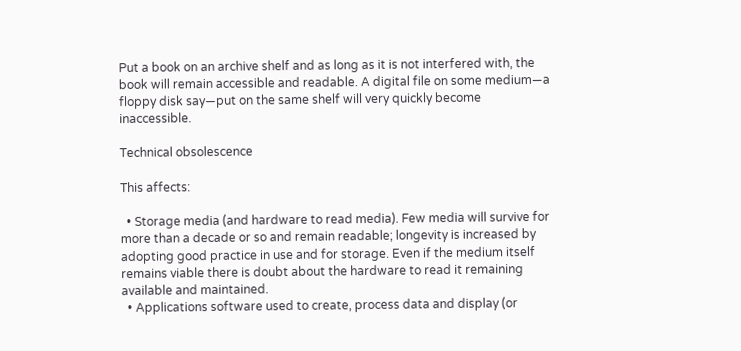Put a book on an archive shelf and as long as it is not interfered with, the book will remain accessible and readable. A digital file on some medium—a floppy disk say—put on the same shelf will very quickly become inaccessible.

Technical obsolescence

This affects:

  • Storage media (and hardware to read media). Few media will survive for more than a decade or so and remain readable; longevity is increased by adopting good practice in use and for storage. Even if the medium itself remains viable there is doubt about the hardware to read it remaining available and maintained.
  • Applications software used to create, process data and display (or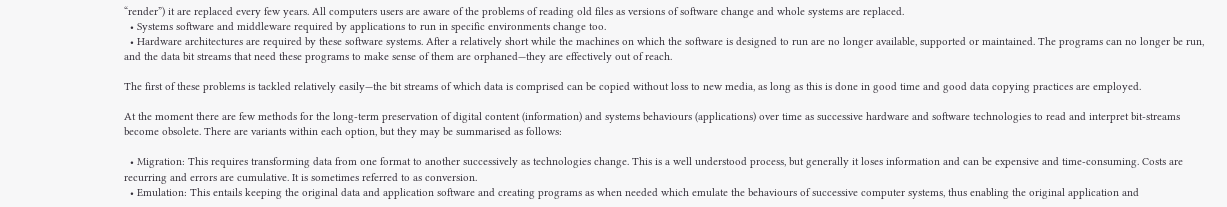“render”) it are replaced every few years. All computers users are aware of the problems of reading old files as versions of software change and whole systems are replaced.
  • Systems software and middleware required by applications to run in specific environments change too.
  • Hardware architectures are required by these software systems. After a relatively short while the machines on which the software is designed to run are no longer available, supported or maintained. The programs can no longer be run, and the data bit streams that need these programs to make sense of them are orphaned—they are effectively out of reach.

The first of these problems is tackled relatively easily—the bit streams of which data is comprised can be copied without loss to new media, as long as this is done in good time and good data copying practices are employed.

At the moment there are few methods for the long-term preservation of digital content (information) and systems behaviours (applications) over time as successive hardware and software technologies to read and interpret bit-streams become obsolete. There are variants within each option, but they may be summarised as follows:

  • Migration: This requires transforming data from one format to another successively as technologies change. This is a well understood process, but generally it loses information and can be expensive and time-consuming. Costs are recurring and errors are cumulative. It is sometimes referred to as conversion.
  • Emulation: This entails keeping the original data and application software and creating programs as when needed which emulate the behaviours of successive computer systems, thus enabling the original application and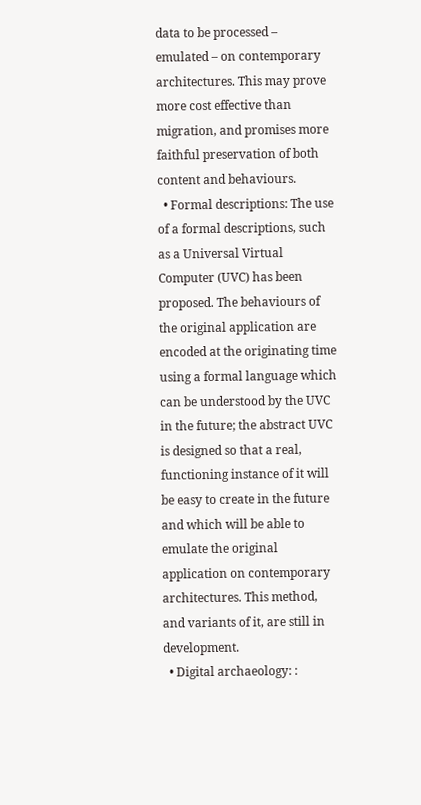data to be processed – emulated – on contemporary architectures. This may prove more cost effective than migration, and promises more faithful preservation of both content and behaviours.
  • Formal descriptions: The use of a formal descriptions, such as a Universal Virtual Computer (UVC) has been proposed. The behaviours of the original application are encoded at the originating time using a formal language which can be understood by the UVC in the future; the abstract UVC is designed so that a real, functioning instance of it will be easy to create in the future and which will be able to emulate the original application on contemporary architectures. This method, and variants of it, are still in development.
  • Digital archaeology: :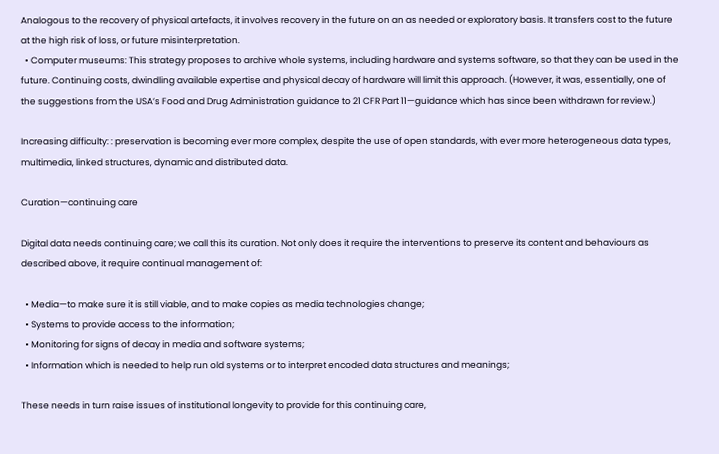Analogous to the recovery of physical artefacts, it involves recovery in the future on an as needed or exploratory basis. It transfers cost to the future at the high risk of loss, or future misinterpretation.
  • Computer museums: This strategy proposes to archive whole systems, including hardware and systems software, so that they can be used in the future. Continuing costs, dwindling available expertise and physical decay of hardware will limit this approach. (However, it was, essentially, one of the suggestions from the USA’s Food and Drug Administration guidance to 21 CFR Part 11—guidance which has since been withdrawn for review.)

Increasing difficulty: : preservation is becoming ever more complex, despite the use of open standards, with ever more heterogeneous data types, multimedia, linked structures, dynamic and distributed data.

Curation—continuing care

Digital data needs continuing care; we call this its curation. Not only does it require the interventions to preserve its content and behaviours as described above, it require continual management of:

  • Media—to make sure it is still viable, and to make copies as media technologies change;
  • Systems to provide access to the information;
  • Monitoring for signs of decay in media and software systems;
  • Information which is needed to help run old systems or to interpret encoded data structures and meanings;

These needs in turn raise issues of institutional longevity to provide for this continuing care,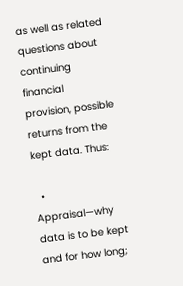as well as related questions about continuing financial provision, possible returns from the kept data. Thus:

  • Appraisal—why data is to be kept and for how long;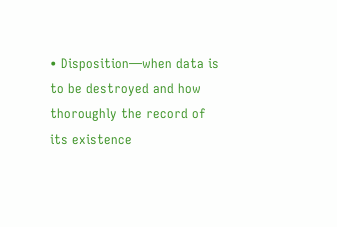• Disposition—when data is to be destroyed and how thoroughly the record of its existence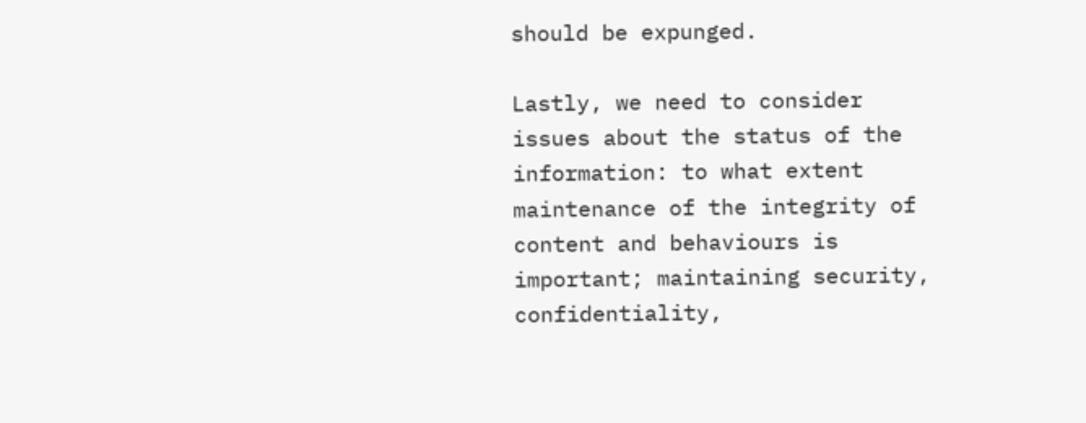should be expunged.

Lastly, we need to consider issues about the status of the information: to what extent maintenance of the integrity of content and behaviours is important; maintaining security, confidentiality,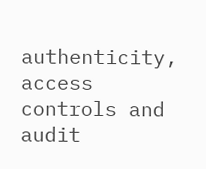authenticity, access controls and audit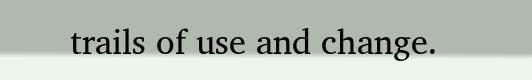trails of use and change.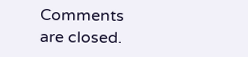Comments are closed.